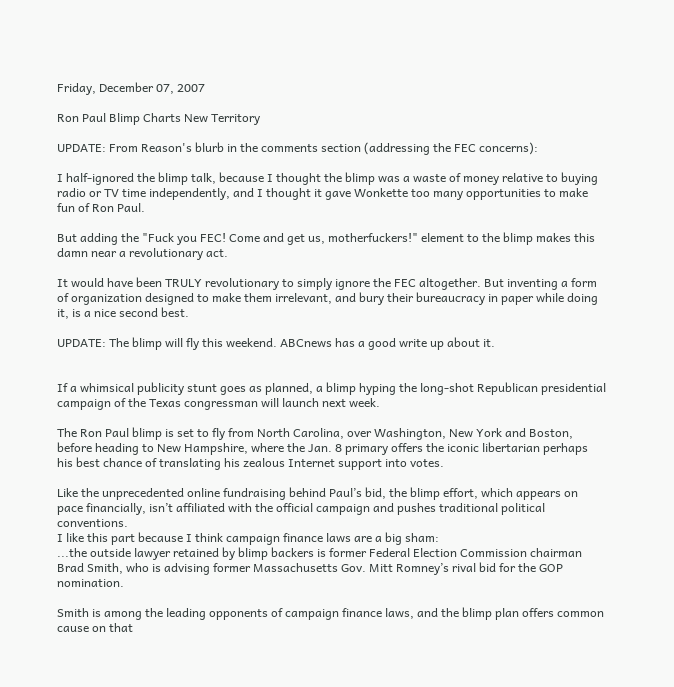Friday, December 07, 2007

Ron Paul Blimp Charts New Territory

UPDATE: From Reason's blurb in the comments section (addressing the FEC concerns):

I half-ignored the blimp talk, because I thought the blimp was a waste of money relative to buying radio or TV time independently, and I thought it gave Wonkette too many opportunities to make fun of Ron Paul.

But adding the "Fuck you FEC! Come and get us, motherfuckers!" element to the blimp makes this damn near a revolutionary act.

It would have been TRULY revolutionary to simply ignore the FEC altogether. But inventing a form of organization designed to make them irrelevant, and bury their bureaucracy in paper while doing it, is a nice second best.

UPDATE: The blimp will fly this weekend. ABCnews has a good write up about it.


If a whimsical publicity stunt goes as planned, a blimp hyping the long-shot Republican presidential campaign of the Texas congressman will launch next week.

The Ron Paul blimp is set to fly from North Carolina, over Washington, New York and Boston, before heading to New Hampshire, where the Jan. 8 primary offers the iconic libertarian perhaps his best chance of translating his zealous Internet support into votes.

Like the unprecedented online fundraising behind Paul’s bid, the blimp effort, which appears on pace financially, isn’t affiliated with the official campaign and pushes traditional political conventions.
I like this part because I think campaign finance laws are a big sham:
...the outside lawyer retained by blimp backers is former Federal Election Commission chairman Brad Smith, who is advising former Massachusetts Gov. Mitt Romney’s rival bid for the GOP nomination.

Smith is among the leading opponents of campaign finance laws, and the blimp plan offers common cause on that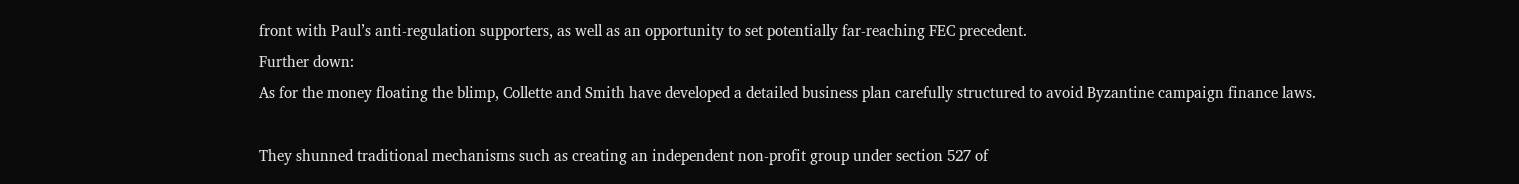front with Paul’s anti-regulation supporters, as well as an opportunity to set potentially far-reaching FEC precedent.
Further down:
As for the money floating the blimp, Collette and Smith have developed a detailed business plan carefully structured to avoid Byzantine campaign finance laws.

They shunned traditional mechanisms such as creating an independent non-profit group under section 527 of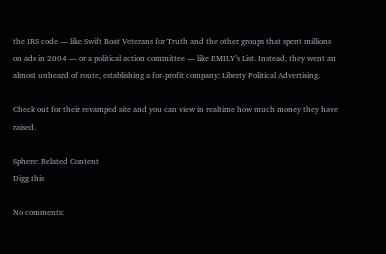the IRS code — like Swift Boat Veterans for Truth and the other groups that spent millions on ads in 2004 — or a political action committee — like EMILY’s List. Instead, they went an almost unheard of route, establishing a for-profit company: Liberty Political Advertising.

Check out for their revamped site and you can view in realtime how much money they have raised.

Sphere: Related Content
Digg this

No comments: